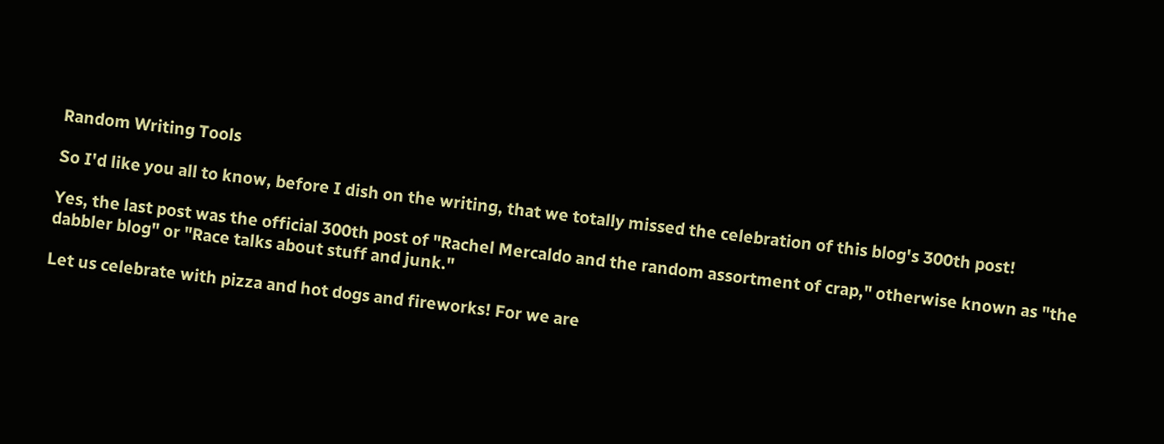Random Writing Tools

So I'd like you all to know, before I dish on the writing, that we totally missed the celebration of this blog's 300th post!

Yes, the last post was the official 300th post of "Rachel Mercaldo and the random assortment of crap," otherwise known as "the dabbler blog" or "Race talks about stuff and junk."

Let us celebrate with pizza and hot dogs and fireworks! For we are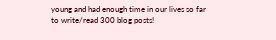young and had enough time in our lives so far to write/read 300 blog posts!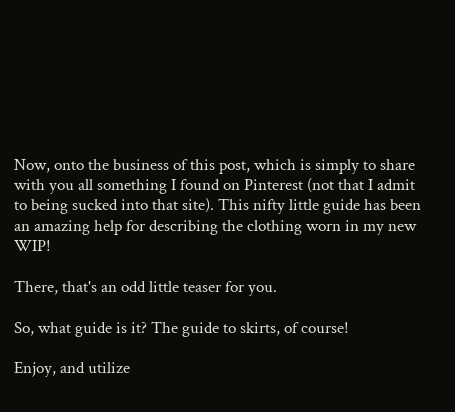Now, onto the business of this post, which is simply to share with you all something I found on Pinterest (not that I admit to being sucked into that site). This nifty little guide has been an amazing help for describing the clothing worn in my new WIP!

There, that's an odd little teaser for you.

So, what guide is it? The guide to skirts, of course!

Enjoy, and utilize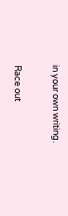in your own writing.


Race out